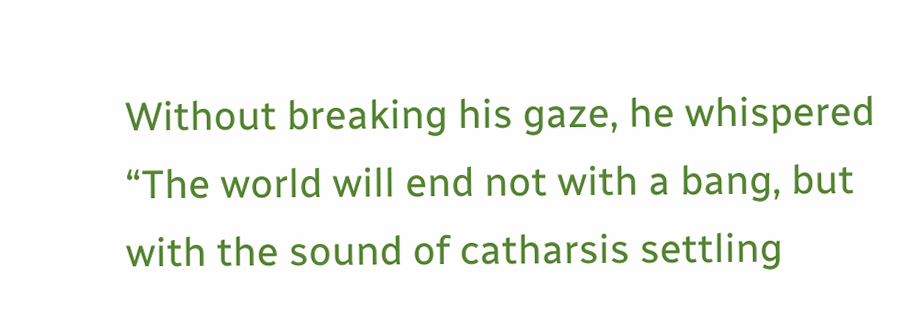Without breaking his gaze, he whispered “The world will end not with a bang, but with the sound of catharsis settling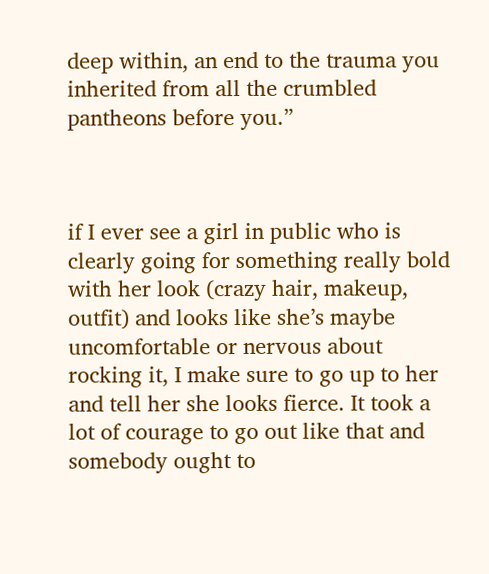deep within, an end to the trauma you inherited from all the crumbled pantheons before you.”



if I ever see a girl in public who is clearly going for something really bold with her look (crazy hair, makeup, outfit) and looks like she’s maybe uncomfortable or nervous about rocking it, I make sure to go up to her and tell her she looks fierce. It took a lot of courage to go out like that and somebody ought to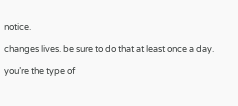notice.

changes lives. be sure to do that at least once a day.

you’re the type of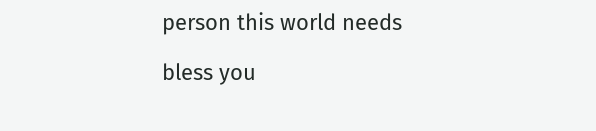person this world needs

bless you